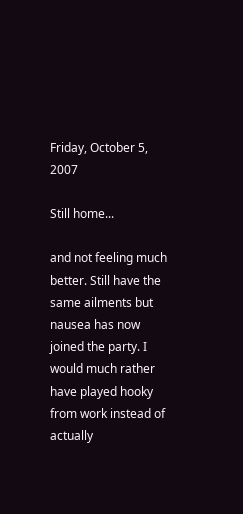Friday, October 5, 2007

Still home...

and not feeling much better. Still have the same ailments but nausea has now joined the party. I would much rather have played hooky from work instead of actually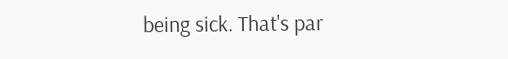being sick. That's par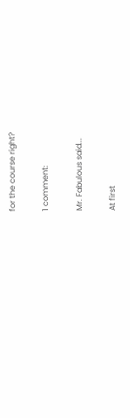for the course right?

1 comment:

Mr. Fabulous said...

At first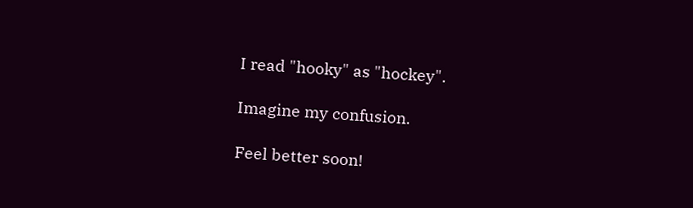I read "hooky" as "hockey".

Imagine my confusion.

Feel better soon!